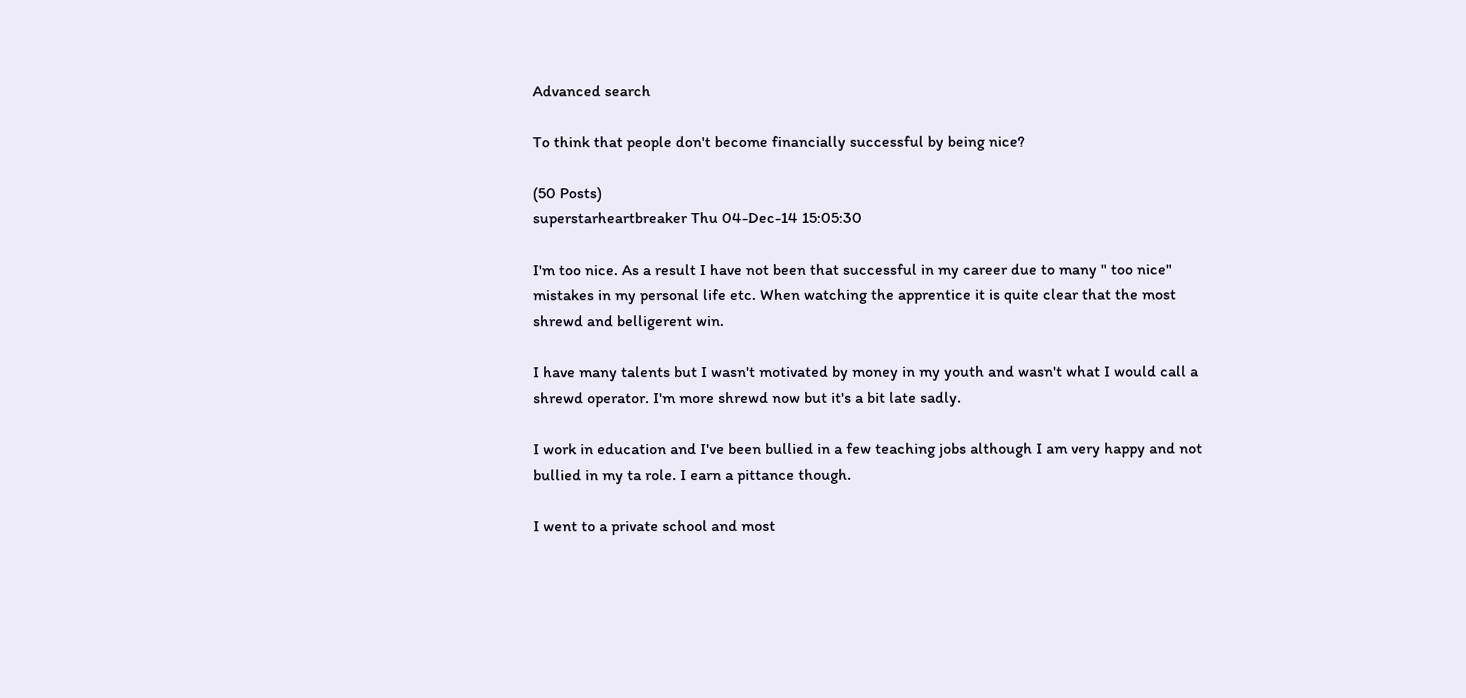Advanced search

To think that people don't become financially successful by being nice?

(50 Posts)
superstarheartbreaker Thu 04-Dec-14 15:05:30

I'm too nice. As a result I have not been that successful in my career due to many " too nice" mistakes in my personal life etc. When watching the apprentice it is quite clear that the most shrewd and belligerent win.

I have many talents but I wasn't motivated by money in my youth and wasn't what I would call a shrewd operator. I'm more shrewd now but it's a bit late sadly.

I work in education and I've been bullied in a few teaching jobs although I am very happy and not bullied in my ta role. I earn a pittance though.

I went to a private school and most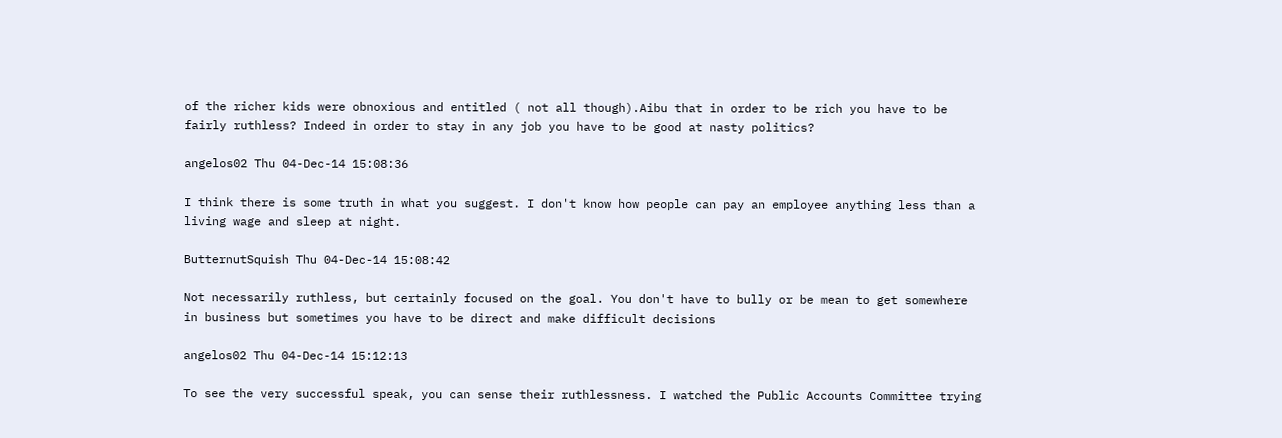of the richer kids were obnoxious and entitled ( not all though).Aibu that in order to be rich you have to be fairly ruthless? Indeed in order to stay in any job you have to be good at nasty politics?

angelos02 Thu 04-Dec-14 15:08:36

I think there is some truth in what you suggest. I don't know how people can pay an employee anything less than a living wage and sleep at night.

ButternutSquish Thu 04-Dec-14 15:08:42

Not necessarily ruthless, but certainly focused on the goal. You don't have to bully or be mean to get somewhere in business but sometimes you have to be direct and make difficult decisions

angelos02 Thu 04-Dec-14 15:12:13

To see the very successful speak, you can sense their ruthlessness. I watched the Public Accounts Committee trying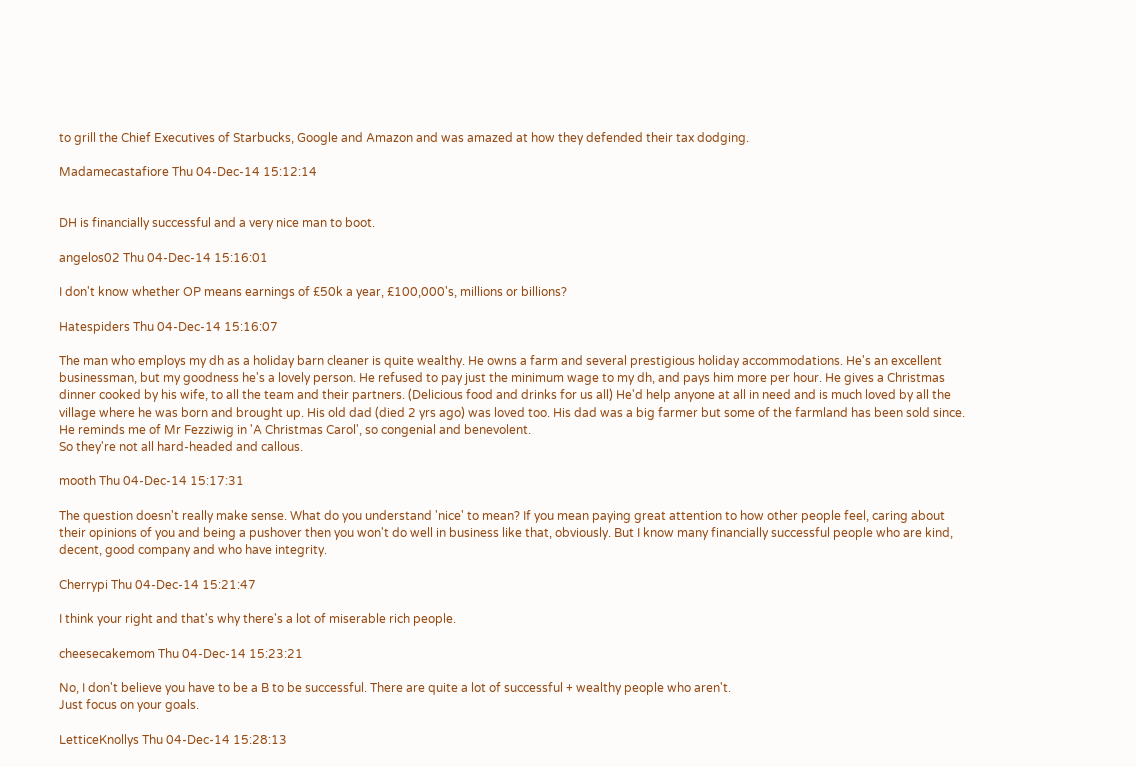to grill the Chief Executives of Starbucks, Google and Amazon and was amazed at how they defended their tax dodging.

Madamecastafiore Thu 04-Dec-14 15:12:14


DH is financially successful and a very nice man to boot.

angelos02 Thu 04-Dec-14 15:16:01

I don't know whether OP means earnings of £50k a year, £100,000's, millions or billions?

Hatespiders Thu 04-Dec-14 15:16:07

The man who employs my dh as a holiday barn cleaner is quite wealthy. He owns a farm and several prestigious holiday accommodations. He's an excellent businessman, but my goodness he's a lovely person. He refused to pay just the minimum wage to my dh, and pays him more per hour. He gives a Christmas dinner cooked by his wife, to all the team and their partners. (Delicious food and drinks for us all) He'd help anyone at all in need and is much loved by all the village where he was born and brought up. His old dad (died 2 yrs ago) was loved too. His dad was a big farmer but some of the farmland has been sold since. He reminds me of Mr Fezziwig in 'A Christmas Carol', so congenial and benevolent.
So they're not all hard-headed and callous.

mooth Thu 04-Dec-14 15:17:31

The question doesn't really make sense. What do you understand 'nice' to mean? If you mean paying great attention to how other people feel, caring about their opinions of you and being a pushover then you won't do well in business like that, obviously. But I know many financially successful people who are kind, decent, good company and who have integrity.

Cherrypi Thu 04-Dec-14 15:21:47

I think your right and that's why there's a lot of miserable rich people.

cheesecakemom Thu 04-Dec-14 15:23:21

No, I don't believe you have to be a B to be successful. There are quite a lot of successful + wealthy people who aren't.
Just focus on your goals.

LetticeKnollys Thu 04-Dec-14 15:28:13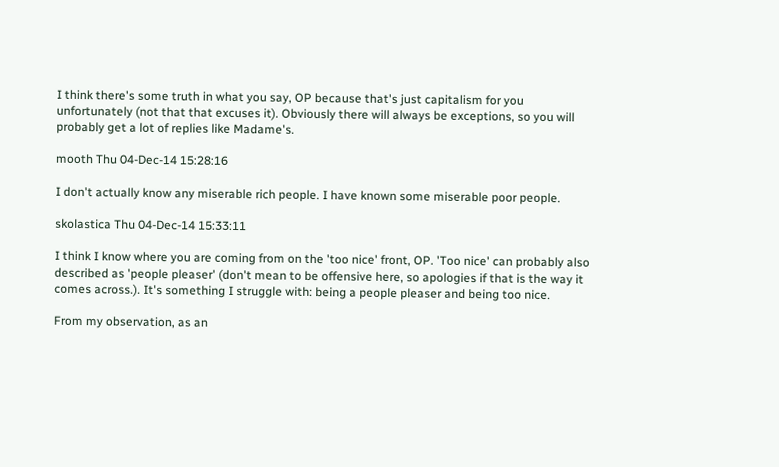I think there's some truth in what you say, OP because that's just capitalism for you unfortunately (not that that excuses it). Obviously there will always be exceptions, so you will probably get a lot of replies like Madame's.

mooth Thu 04-Dec-14 15:28:16

I don't actually know any miserable rich people. I have known some miserable poor people.

skolastica Thu 04-Dec-14 15:33:11

I think I know where you are coming from on the 'too nice' front, OP. 'Too nice' can probably also described as 'people pleaser' (don't mean to be offensive here, so apologies if that is the way it comes across.). It's something I struggle with: being a people pleaser and being too nice.

From my observation, as an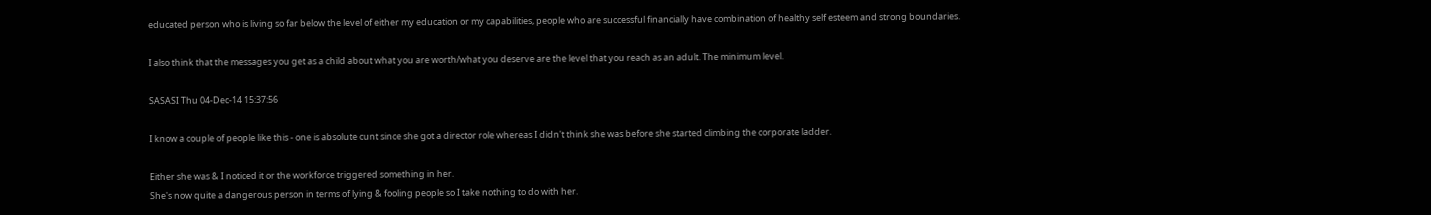educated person who is living so far below the level of either my education or my capabilities, people who are successful financially have combination of healthy self esteem and strong boundaries.

I also think that the messages you get as a child about what you are worth/what you deserve are the level that you reach as an adult. The minimum level.

SASASI Thu 04-Dec-14 15:37:56

I know a couple of people like this - one is absolute cunt since she got a director role whereas I didn't think she was before she started climbing the corporate ladder.

Either she was & I noticed it or the workforce triggered something in her.
She's now quite a dangerous person in terms of lying & fooling people so I take nothing to do with her.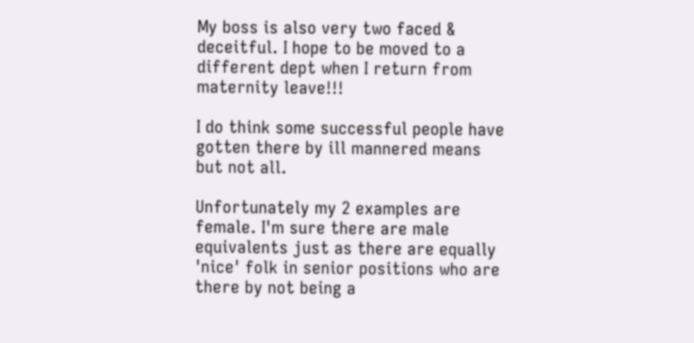My boss is also very two faced & deceitful. I hope to be moved to a different dept when I return from maternity leave!!!

I do think some successful people have gotten there by ill mannered means but not all.

Unfortunately my 2 examples are female. I'm sure there are male equivalents just as there are equally 'nice' folk in senior positions who are there by not being a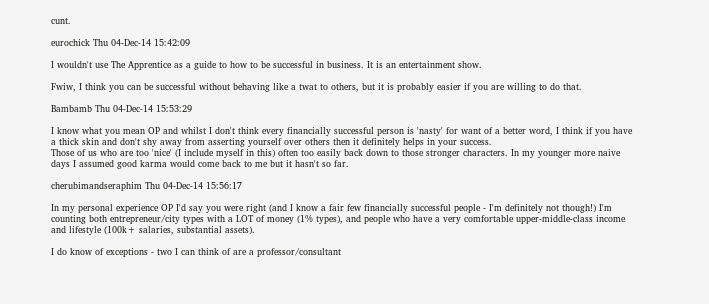cunt.

eurochick Thu 04-Dec-14 15:42:09

I wouldn't use The Apprentice as a guide to how to be successful in business. It is an entertainment show.

Fwiw, I think you can be successful without behaving like a twat to others, but it is probably easier if you are willing to do that.

Bambamb Thu 04-Dec-14 15:53:29

I know what you mean OP and whilst I don't think every financially successful person is 'nasty' for want of a better word, I think if you have a thick skin and don't shy away from asserting yourself over others then it definitely helps in your success.
Those of us who are too 'nice' (I include myself in this) often too easily back down to those stronger characters. In my younger more naive days I assumed good karma would come back to me but it hasn't so far.

cherubimandseraphim Thu 04-Dec-14 15:56:17

In my personal experience OP I'd say you were right (and I know a fair few financially successful people - I'm definitely not though!) I'm counting both entrepreneur/city types with a LOT of money (1% types), and people who have a very comfortable upper-middle-class income and lifestyle (100k+ salaries, substantial assets).

I do know of exceptions - two I can think of are a professor/consultant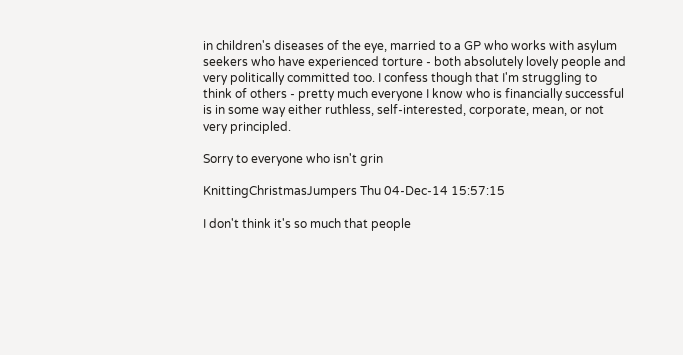in children's diseases of the eye, married to a GP who works with asylum seekers who have experienced torture - both absolutely lovely people and very politically committed too. I confess though that I'm struggling to think of others - pretty much everyone I know who is financially successful is in some way either ruthless, self-interested, corporate, mean, or not very principled.

Sorry to everyone who isn't grin

KnittingChristmasJumpers Thu 04-Dec-14 15:57:15

I don't think it's so much that people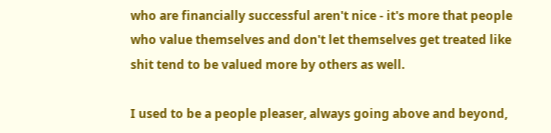who are financially successful aren't nice - it's more that people who value themselves and don't let themselves get treated like shit tend to be valued more by others as well.

I used to be a people pleaser, always going above and beyond,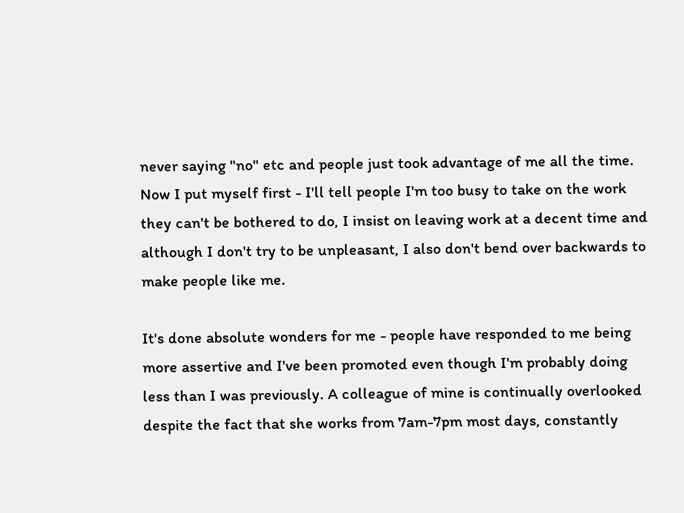never saying "no" etc and people just took advantage of me all the time. Now I put myself first - I'll tell people I'm too busy to take on the work they can't be bothered to do, I insist on leaving work at a decent time and although I don't try to be unpleasant, I also don't bend over backwards to make people like me.

It's done absolute wonders for me - people have responded to me being more assertive and I've been promoted even though I'm probably doing less than I was previously. A colleague of mine is continually overlooked despite the fact that she works from 7am-7pm most days, constantly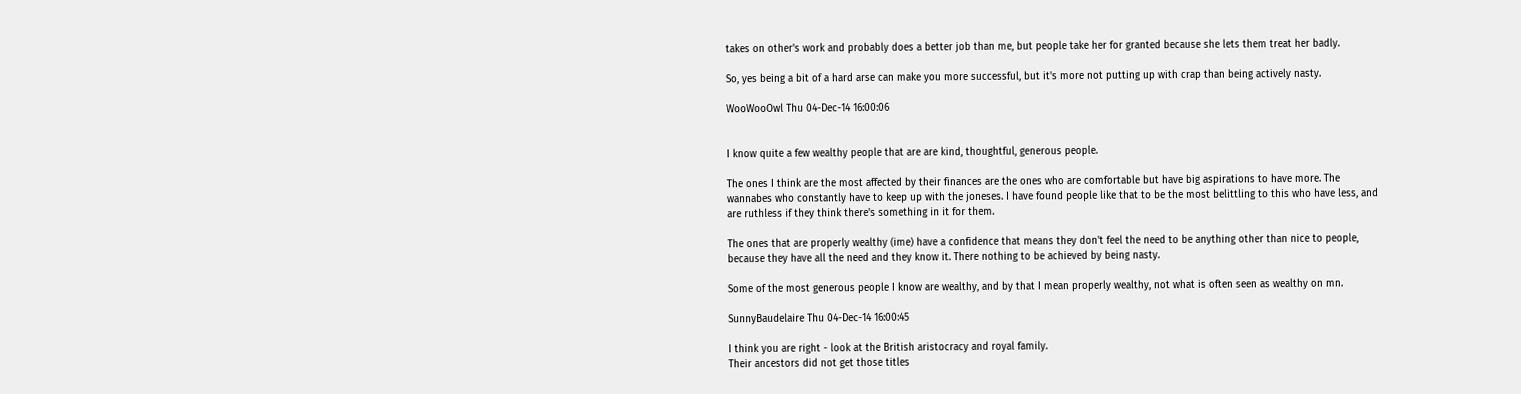takes on other's work and probably does a better job than me, but people take her for granted because she lets them treat her badly.

So, yes being a bit of a hard arse can make you more successful, but it's more not putting up with crap than being actively nasty.

WooWooOwl Thu 04-Dec-14 16:00:06


I know quite a few wealthy people that are are kind, thoughtful, generous people.

The ones I think are the most affected by their finances are the ones who are comfortable but have big aspirations to have more. The wannabes who constantly have to keep up with the joneses. I have found people like that to be the most belittling to this who have less, and are ruthless if they think there's something in it for them.

The ones that are properly wealthy (ime) have a confidence that means they don't feel the need to be anything other than nice to people, because they have all the need and they know it. There nothing to be achieved by being nasty.

Some of the most generous people I know are wealthy, and by that I mean properly wealthy, not what is often seen as wealthy on mn.

SunnyBaudelaire Thu 04-Dec-14 16:00:45

I think you are right - look at the British aristocracy and royal family.
Their ancestors did not get those titles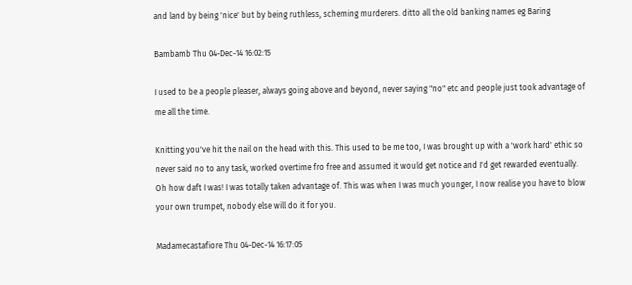and land by being 'nice' but by being ruthless, scheming murderers. ditto all the old banking names eg Baring

Bambamb Thu 04-Dec-14 16:02:15

I used to be a people pleaser, always going above and beyond, never saying "no" etc and people just took advantage of me all the time.

Knitting you've hit the nail on the head with this. This used to be me too, I was brought up with a 'work hard' ethic so never said no to any task, worked overtime fro free and assumed it would get notice and I'd get rewarded eventually. Oh how daft I was! I was totally taken advantage of. This was when I was much younger, I now realise you have to blow your own trumpet, nobody else will do it for you.

Madamecastafiore Thu 04-Dec-14 16:17:05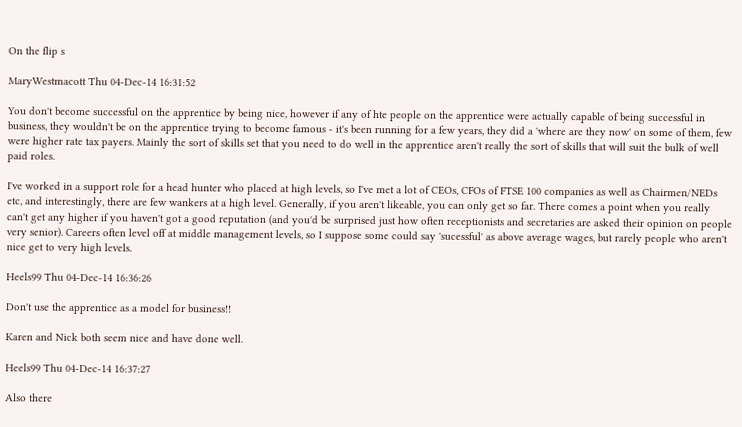On the flip s

MaryWestmacott Thu 04-Dec-14 16:31:52

You don't become successful on the apprentice by being nice, however if any of hte people on the apprentice were actually capable of being successful in business, they wouldn't be on the apprentice trying to become famous - it's been running for a few years, they did a 'where are they now' on some of them, few were higher rate tax payers. Mainly the sort of skills set that you need to do well in the apprentice aren't really the sort of skills that will suit the bulk of well paid roles.

I've worked in a support role for a head hunter who placed at high levels, so I've met a lot of CEOs, CFOs of FTSE 100 companies as well as Chairmen/NEDs etc, and interestingly, there are few wankers at a high level. Generally, if you aren't likeable, you can only get so far. There comes a point when you really can't get any higher if you haven't got a good reputation (and you'd be surprised just how often receptionists and secretaries are asked their opinion on people very senior). Careers often level off at middle management levels, so I suppose some could say 'sucessful' as above average wages, but rarely people who aren't nice get to very high levels.

Heels99 Thu 04-Dec-14 16:36:26

Don't use the apprentice as a model for business!!

Karen and Nick both seem nice and have done well.

Heels99 Thu 04-Dec-14 16:37:27

Also there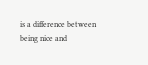is a difference between being nice and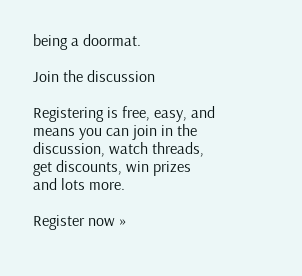being a doormat.

Join the discussion

Registering is free, easy, and means you can join in the discussion, watch threads, get discounts, win prizes and lots more.

Register now »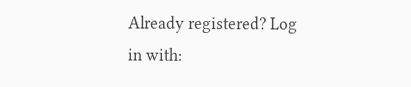Already registered? Log in with: